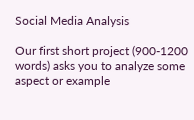Social Media Analysis

Our first short project (900-1200 words) asks you to analyze some aspect or example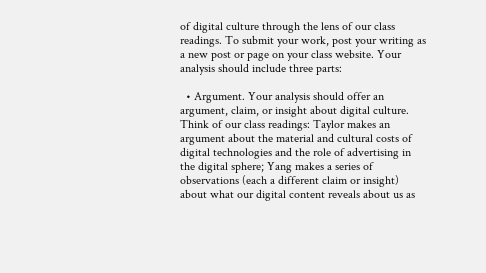of digital culture through the lens of our class readings. To submit your work, post your writing as a new post or page on your class website. Your analysis should include three parts:

  • Argument. Your analysis should offer an argument, claim, or insight about digital culture. Think of our class readings: Taylor makes an argument about the material and cultural costs of digital technologies and the role of advertising in the digital sphere; Yang makes a series of observations (each a different claim or insight) about what our digital content reveals about us as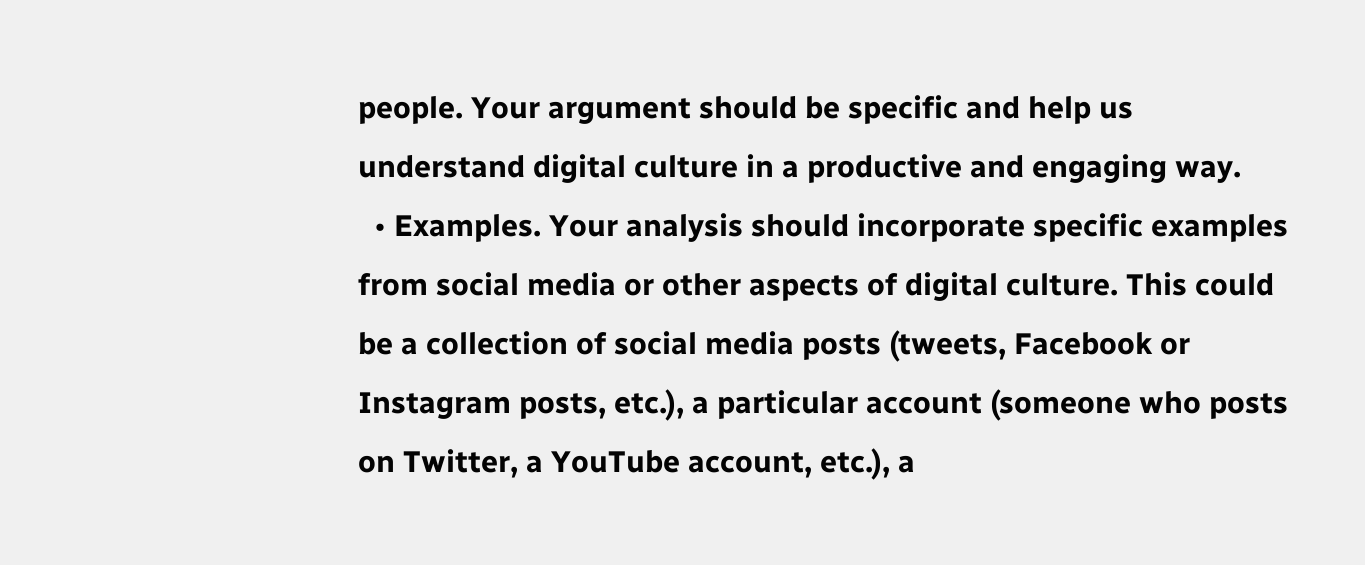people. Your argument should be specific and help us understand digital culture in a productive and engaging way.
  • Examples. Your analysis should incorporate specific examples from social media or other aspects of digital culture. This could be a collection of social media posts (tweets, Facebook or Instagram posts, etc.), a particular account (someone who posts on Twitter, a YouTube account, etc.), a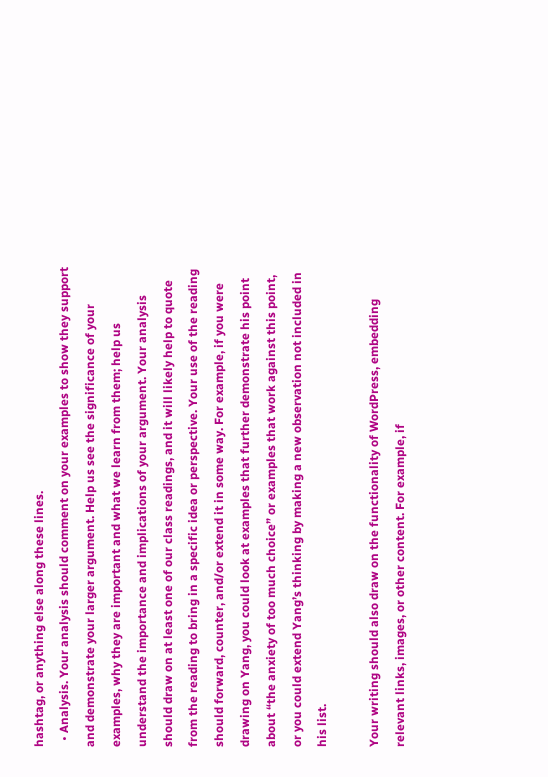hashtag, or anything else along these lines.
  • Analysis. Your analysis should comment on your examples to show they support and demonstrate your larger argument. Help us see the significance of your examples, why they are important and what we learn from them; help us understand the importance and implications of your argument. Your analysis should draw on at least one of our class readings, and it will likely help to quote from the reading to bring in a specific idea or perspective. Your use of the reading should forward, counter, and/or extend it in some way. For example, if you were drawing on Yang, you could look at examples that further demonstrate his point about “the anxiety of too much choice” or examples that work against this point, or you could extend Yang’s thinking by making a new observation not included in his list.

Your writing should also draw on the functionality of WordPress, embedding relevant links, images, or other content. For example, if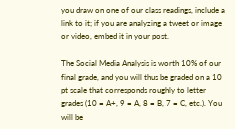you draw on one of our class readings, include a link to it; if you are analyzing a tweet or image or video, embed it in your post.

The Social Media Analysis is worth 10% of our final grade, and you will thus be graded on a 10 pt scale that corresponds roughly to letter grades (10 = A+, 9 = A, 8 = B, 7 = C, etc.). You will be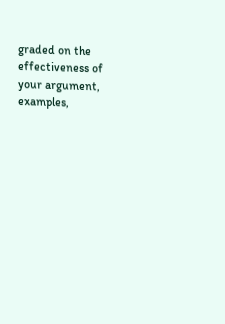graded on the effectiveness of your argument, examples,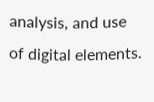analysis, and use of digital elements.